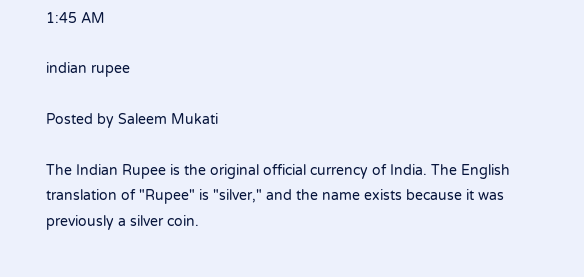1:45 AM

indian rupee

Posted by Saleem Mukati

The Indian Rupee is the original official currency of India. The English translation of "Rupee" is "silver," and the name exists because it was previously a silver coin.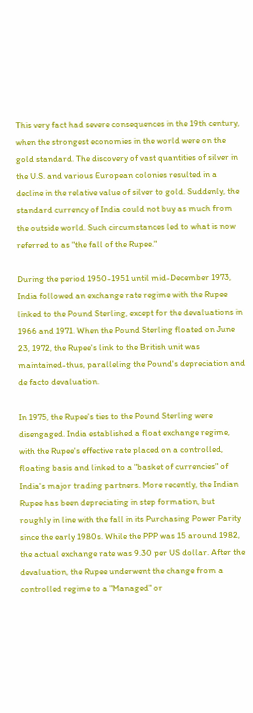This very fact had severe consequences in the 19th century, when the strongest economies in the world were on the gold standard. The discovery of vast quantities of silver in the U.S. and various European colonies resulted in a decline in the relative value of silver to gold. Suddenly, the standard currency of India could not buy as much from the outside world. Such circumstances led to what is now referred to as "the fall of the Rupee."

During the period 1950-1951 until mid-December 1973, India followed an exchange rate regime with the Rupee linked to the Pound Sterling, except for the devaluations in 1966 and 1971. When the Pound Sterling floated on June 23, 1972, the Rupee's link to the British unit was maintained-thus, paralleling the Pound's depreciation and de facto devaluation.

In 1975, the Rupee's ties to the Pound Sterling were disengaged. India established a float exchange regime, with the Rupee's effective rate placed on a controlled, floating basis and linked to a "basket of currencies" of India's major trading partners. More recently, the Indian Rupee has been depreciating in step formation, but roughly in line with the fall in its Purchasing Power Parity since the early 1980s. While the PPP was 15 around 1982, the actual exchange rate was 9.30 per US dollar. After the devaluation, the Rupee underwent the change from a controlled regime to a "Managed" or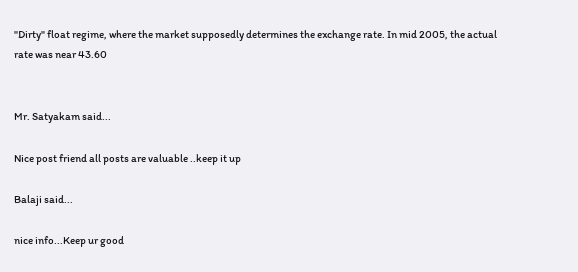"Dirty" float regime, where the market supposedly determines the exchange rate. In mid 2005, the actual rate was near 43.60


Mr. Satyakam said...

Nice post friend all posts are valuable ..keep it up

Balaji said...

nice info...Keep ur good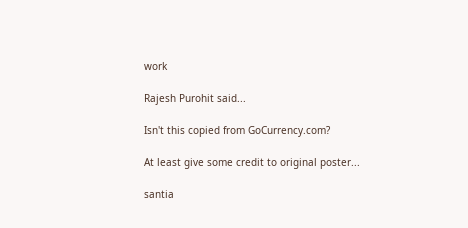work

Rajesh Purohit said...

Isn't this copied from GoCurrency.com?

At least give some credit to original poster...

santia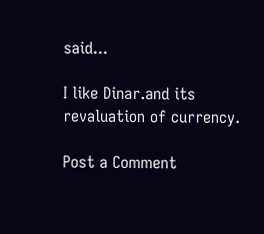said...

I like Dinar.and its revaluation of currency.

Post a Comment